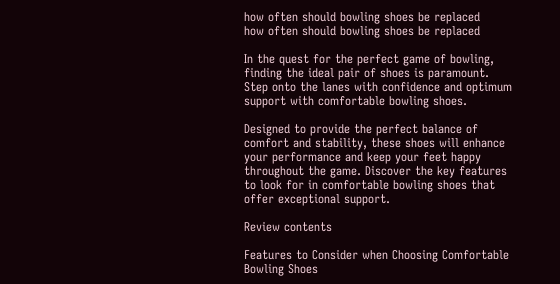how often should bowling shoes be replaced
how often should bowling shoes be replaced

In the quest for the perfect game of bowling, finding the ideal pair of shoes is paramount. Step onto the lanes with confidence and optimum support with comfortable bowling shoes.

Designed to provide the perfect balance of comfort and stability, these shoes will enhance your performance and keep your feet happy throughout the game. Discover the key features to look for in comfortable bowling shoes that offer exceptional support.

Review contents

Features to Consider when Choosing Comfortable Bowling Shoes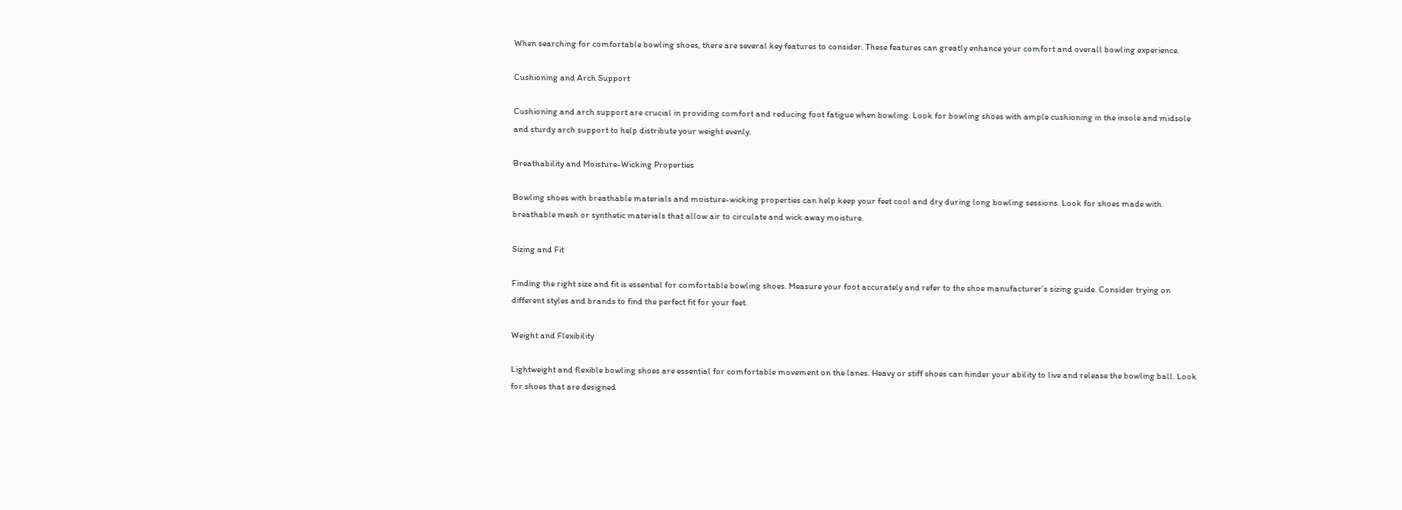When searching for comfortable bowling shoes, there are several key features to consider. These features can greatly enhance your comfort and overall bowling experience.

Cushioning and Arch Support

Cushioning and arch support are crucial in providing comfort and reducing foot fatigue when bowling. Look for bowling shoes with ample cushioning in the insole and midsole and sturdy arch support to help distribute your weight evenly.

Breathability and Moisture-Wicking Properties

Bowling shoes with breathable materials and moisture-wicking properties can help keep your feet cool and dry during long bowling sessions. Look for shoes made with breathable mesh or synthetic materials that allow air to circulate and wick away moisture.

Sizing and Fit

Finding the right size and fit is essential for comfortable bowling shoes. Measure your foot accurately and refer to the shoe manufacturer’s sizing guide. Consider trying on different styles and brands to find the perfect fit for your feet.

Weight and Flexibility

Lightweight and flexible bowling shoes are essential for comfortable movement on the lanes. Heavy or stiff shoes can hinder your ability to live and release the bowling ball. Look for shoes that are designed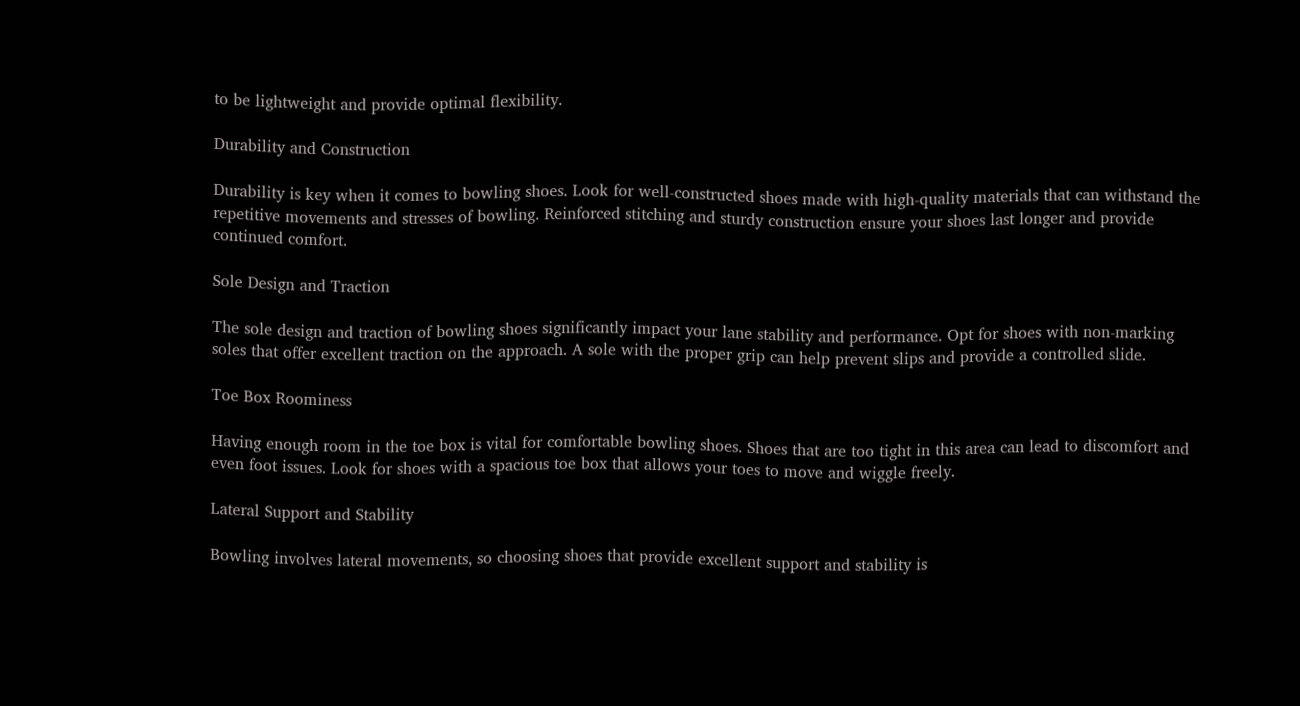to be lightweight and provide optimal flexibility.

Durability and Construction

Durability is key when it comes to bowling shoes. Look for well-constructed shoes made with high-quality materials that can withstand the repetitive movements and stresses of bowling. Reinforced stitching and sturdy construction ensure your shoes last longer and provide continued comfort.

Sole Design and Traction

The sole design and traction of bowling shoes significantly impact your lane stability and performance. Opt for shoes with non-marking soles that offer excellent traction on the approach. A sole with the proper grip can help prevent slips and provide a controlled slide.

Toe Box Roominess

Having enough room in the toe box is vital for comfortable bowling shoes. Shoes that are too tight in this area can lead to discomfort and even foot issues. Look for shoes with a spacious toe box that allows your toes to move and wiggle freely.

Lateral Support and Stability

Bowling involves lateral movements, so choosing shoes that provide excellent support and stability is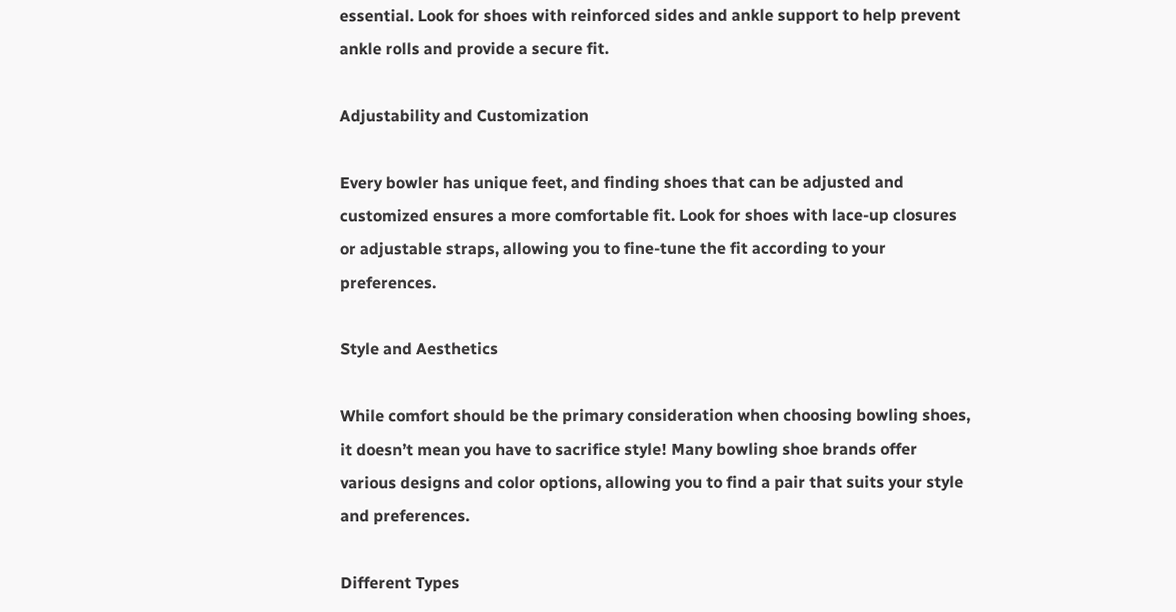essential. Look for shoes with reinforced sides and ankle support to help prevent ankle rolls and provide a secure fit.

Adjustability and Customization

Every bowler has unique feet, and finding shoes that can be adjusted and customized ensures a more comfortable fit. Look for shoes with lace-up closures or adjustable straps, allowing you to fine-tune the fit according to your preferences.

Style and Aesthetics

While comfort should be the primary consideration when choosing bowling shoes, it doesn’t mean you have to sacrifice style! Many bowling shoe brands offer various designs and color options, allowing you to find a pair that suits your style and preferences.

Different Types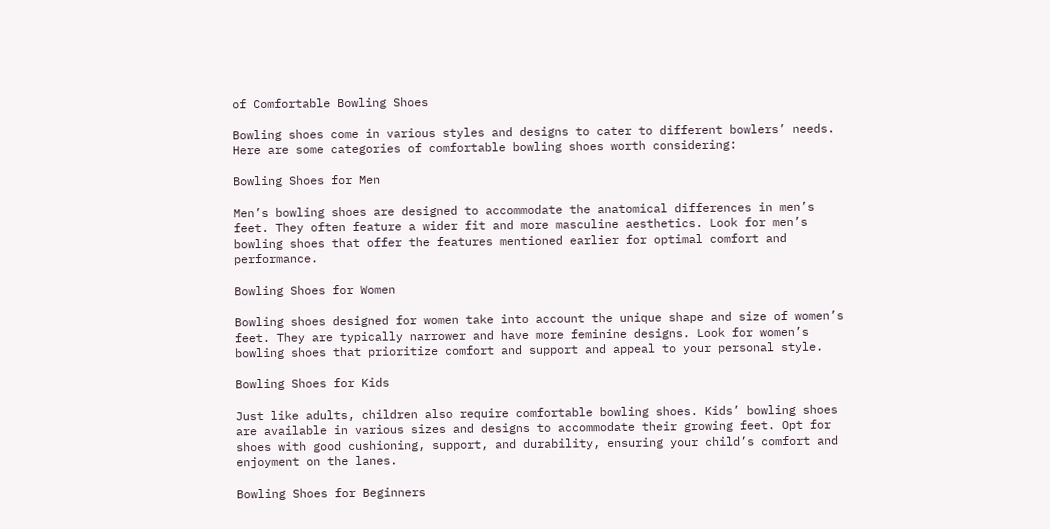of Comfortable Bowling Shoes

Bowling shoes come in various styles and designs to cater to different bowlers’ needs. Here are some categories of comfortable bowling shoes worth considering:

Bowling Shoes for Men

Men’s bowling shoes are designed to accommodate the anatomical differences in men’s feet. They often feature a wider fit and more masculine aesthetics. Look for men’s bowling shoes that offer the features mentioned earlier for optimal comfort and performance.

Bowling Shoes for Women

Bowling shoes designed for women take into account the unique shape and size of women’s feet. They are typically narrower and have more feminine designs. Look for women’s bowling shoes that prioritize comfort and support and appeal to your personal style.

Bowling Shoes for Kids

Just like adults, children also require comfortable bowling shoes. Kids’ bowling shoes are available in various sizes and designs to accommodate their growing feet. Opt for shoes with good cushioning, support, and durability, ensuring your child’s comfort and enjoyment on the lanes.

Bowling Shoes for Beginners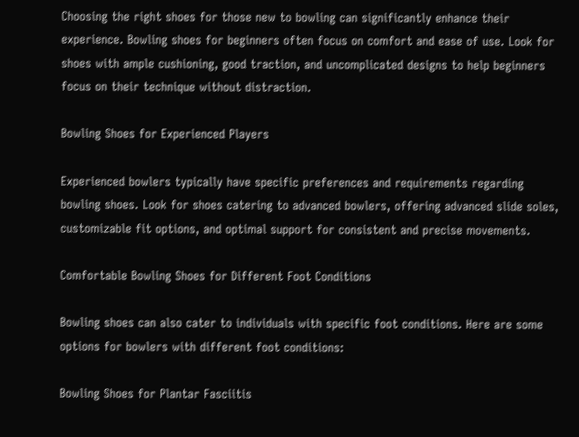Choosing the right shoes for those new to bowling can significantly enhance their experience. Bowling shoes for beginners often focus on comfort and ease of use. Look for shoes with ample cushioning, good traction, and uncomplicated designs to help beginners focus on their technique without distraction.

Bowling Shoes for Experienced Players

Experienced bowlers typically have specific preferences and requirements regarding bowling shoes. Look for shoes catering to advanced bowlers, offering advanced slide soles, customizable fit options, and optimal support for consistent and precise movements.

Comfortable Bowling Shoes for Different Foot Conditions

Bowling shoes can also cater to individuals with specific foot conditions. Here are some options for bowlers with different foot conditions:

Bowling Shoes for Plantar Fasciitis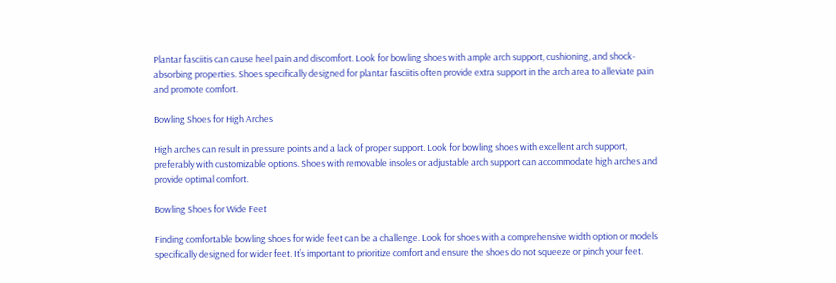Plantar fasciitis can cause heel pain and discomfort. Look for bowling shoes with ample arch support, cushioning, and shock-absorbing properties. Shoes specifically designed for plantar fasciitis often provide extra support in the arch area to alleviate pain and promote comfort.

Bowling Shoes for High Arches

High arches can result in pressure points and a lack of proper support. Look for bowling shoes with excellent arch support, preferably with customizable options. Shoes with removable insoles or adjustable arch support can accommodate high arches and provide optimal comfort.

Bowling Shoes for Wide Feet

Finding comfortable bowling shoes for wide feet can be a challenge. Look for shoes with a comprehensive width option or models specifically designed for wider feet. It’s important to prioritize comfort and ensure the shoes do not squeeze or pinch your feet.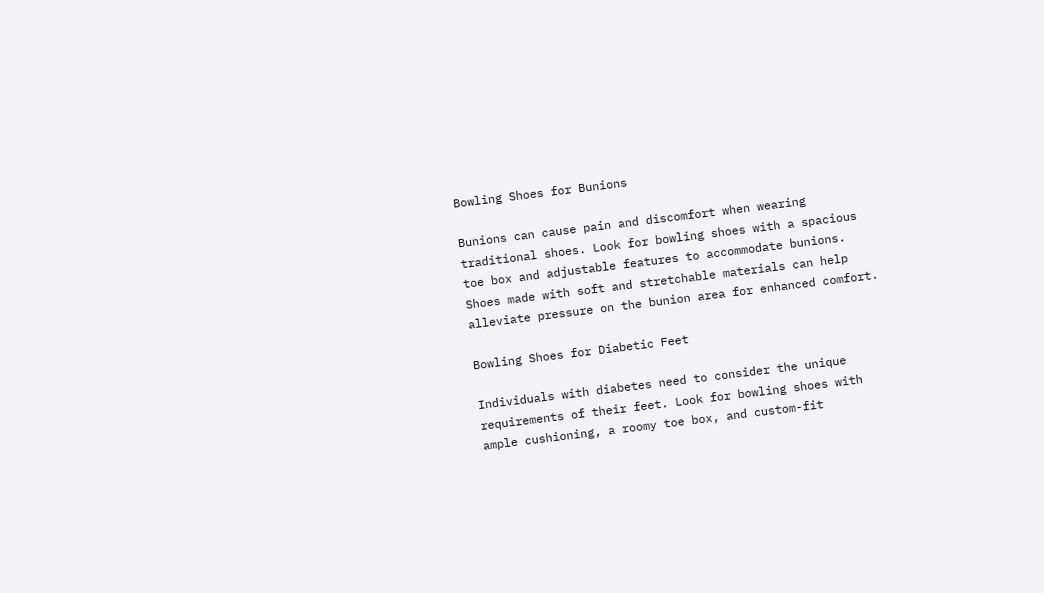Bowling Shoes for Bunions

Bunions can cause pain and discomfort when wearing traditional shoes. Look for bowling shoes with a spacious toe box and adjustable features to accommodate bunions. Shoes made with soft and stretchable materials can help alleviate pressure on the bunion area for enhanced comfort.

Bowling Shoes for Diabetic Feet

Individuals with diabetes need to consider the unique requirements of their feet. Look for bowling shoes with ample cushioning, a roomy toe box, and custom-fit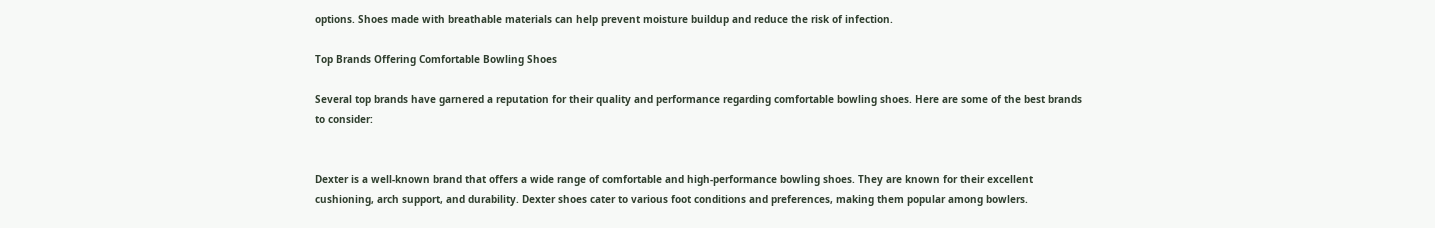options. Shoes made with breathable materials can help prevent moisture buildup and reduce the risk of infection.

Top Brands Offering Comfortable Bowling Shoes

Several top brands have garnered a reputation for their quality and performance regarding comfortable bowling shoes. Here are some of the best brands to consider:


Dexter is a well-known brand that offers a wide range of comfortable and high-performance bowling shoes. They are known for their excellent cushioning, arch support, and durability. Dexter shoes cater to various foot conditions and preferences, making them popular among bowlers.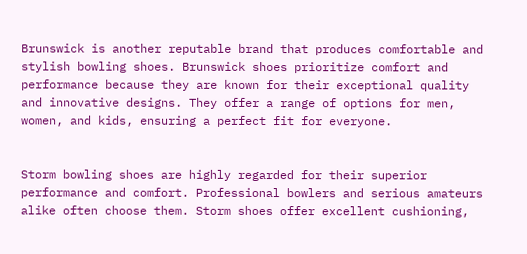Brunswick is another reputable brand that produces comfortable and stylish bowling shoes. Brunswick shoes prioritize comfort and performance because they are known for their exceptional quality and innovative designs. They offer a range of options for men, women, and kids, ensuring a perfect fit for everyone.


Storm bowling shoes are highly regarded for their superior performance and comfort. Professional bowlers and serious amateurs alike often choose them. Storm shoes offer excellent cushioning,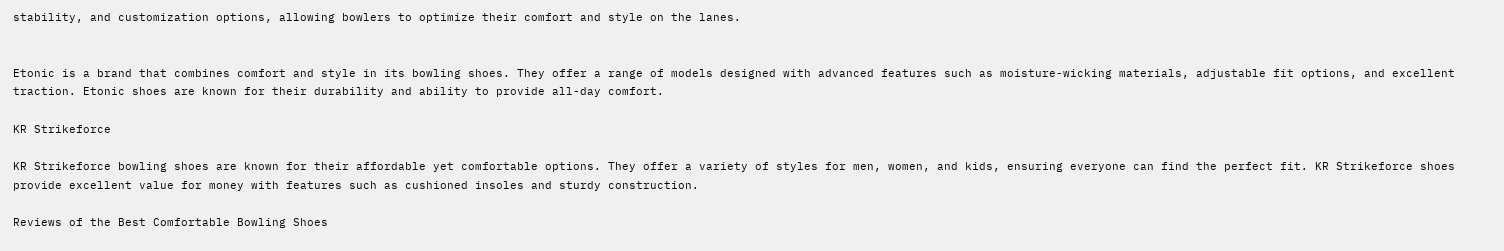stability, and customization options, allowing bowlers to optimize their comfort and style on the lanes.


Etonic is a brand that combines comfort and style in its bowling shoes. They offer a range of models designed with advanced features such as moisture-wicking materials, adjustable fit options, and excellent traction. Etonic shoes are known for their durability and ability to provide all-day comfort.

KR Strikeforce

KR Strikeforce bowling shoes are known for their affordable yet comfortable options. They offer a variety of styles for men, women, and kids, ensuring everyone can find the perfect fit. KR Strikeforce shoes provide excellent value for money with features such as cushioned insoles and sturdy construction.

Reviews of the Best Comfortable Bowling Shoes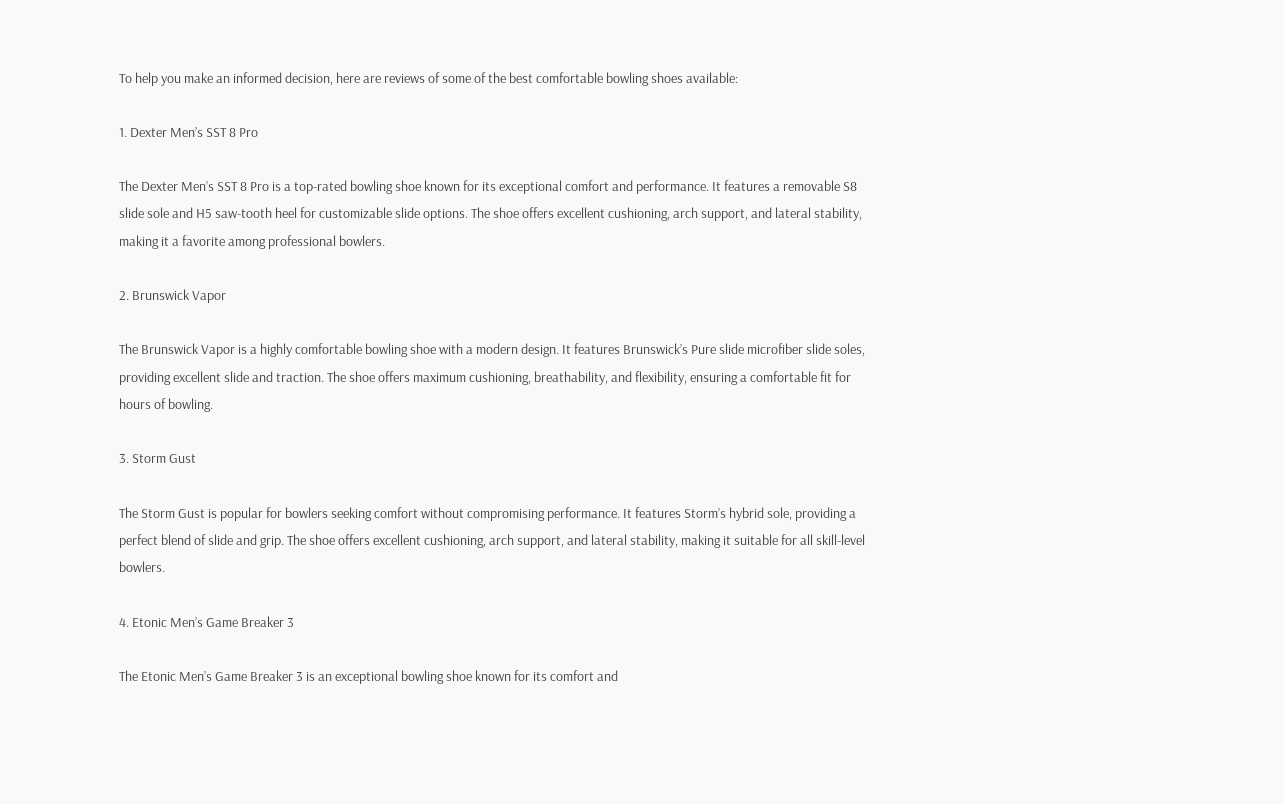To help you make an informed decision, here are reviews of some of the best comfortable bowling shoes available:

1. Dexter Men’s SST 8 Pro

The Dexter Men’s SST 8 Pro is a top-rated bowling shoe known for its exceptional comfort and performance. It features a removable S8 slide sole and H5 saw-tooth heel for customizable slide options. The shoe offers excellent cushioning, arch support, and lateral stability, making it a favorite among professional bowlers.

2. Brunswick Vapor

The Brunswick Vapor is a highly comfortable bowling shoe with a modern design. It features Brunswick’s Pure slide microfiber slide soles, providing excellent slide and traction. The shoe offers maximum cushioning, breathability, and flexibility, ensuring a comfortable fit for hours of bowling.

3. Storm Gust

The Storm Gust is popular for bowlers seeking comfort without compromising performance. It features Storm’s hybrid sole, providing a perfect blend of slide and grip. The shoe offers excellent cushioning, arch support, and lateral stability, making it suitable for all skill-level bowlers.

4. Etonic Men’s Game Breaker 3

The Etonic Men’s Game Breaker 3 is an exceptional bowling shoe known for its comfort and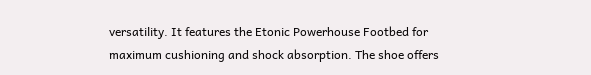versatility. It features the Etonic Powerhouse Footbed for maximum cushioning and shock absorption. The shoe offers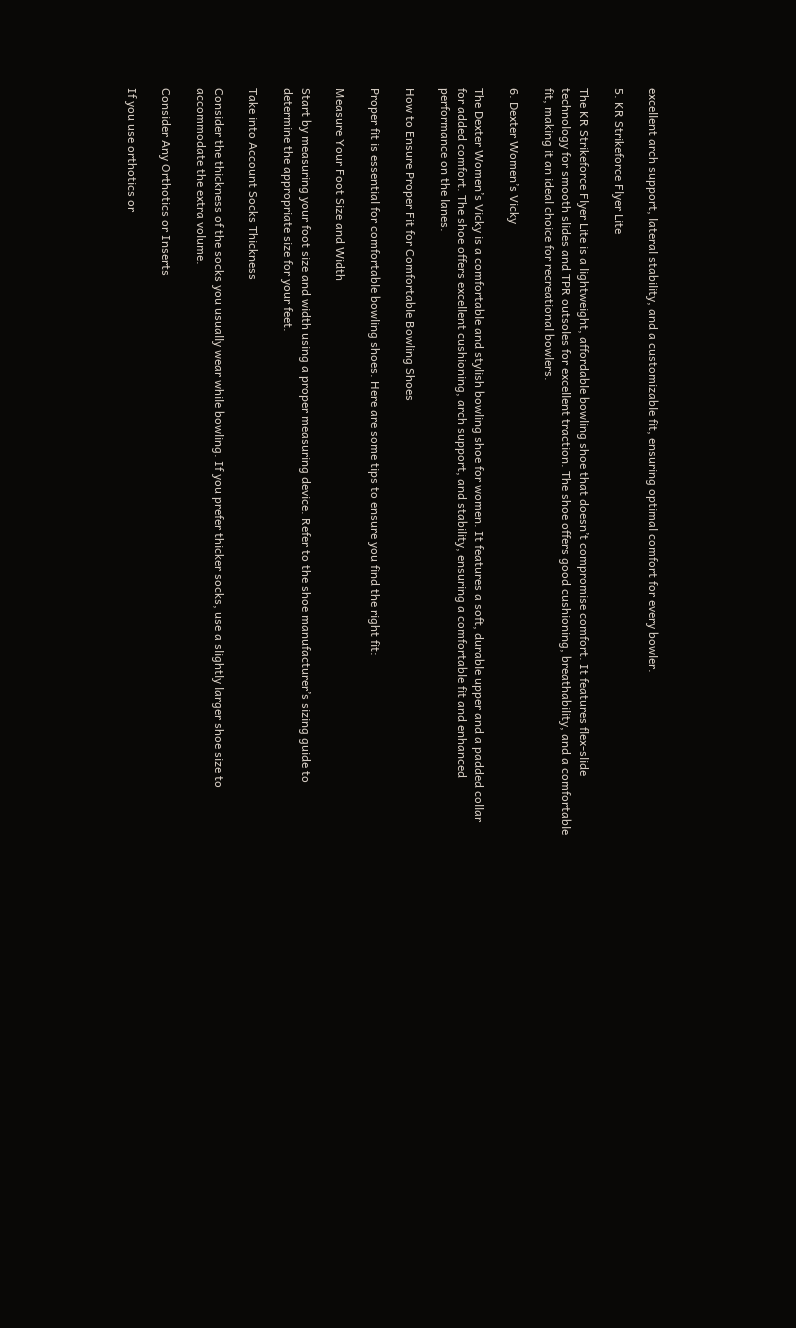excellent arch support, lateral stability, and a customizable fit, ensuring optimal comfort for every bowler.

5. KR Strikeforce Flyer Lite

The KR Strikeforce Flyer Lite is a lightweight, affordable bowling shoe that doesn’t compromise comfort. It features flex-slide technology for smooth slides and TPR outsoles for excellent traction. The shoe offers good cushioning, breathability, and a comfortable fit, making it an ideal choice for recreational bowlers.

6. Dexter Women’s Vicky

The Dexter Women’s Vicky is a comfortable and stylish bowling shoe for women. It features a soft, durable upper and a padded collar for added comfort. The shoe offers excellent cushioning, arch support, and stability, ensuring a comfortable fit and enhanced performance on the lanes.

How to Ensure Proper Fit for Comfortable Bowling Shoes

Proper fit is essential for comfortable bowling shoes. Here are some tips to ensure you find the right fit:

Measure Your Foot Size and Width

Start by measuring your foot size and width using a proper measuring device. Refer to the shoe manufacturer’s sizing guide to determine the appropriate size for your feet.

Take into Account Socks Thickness

Consider the thickness of the socks you usually wear while bowling. If you prefer thicker socks, use a slightly larger shoe size to accommodate the extra volume.

Consider Any Orthotics or Inserts

If you use orthotics or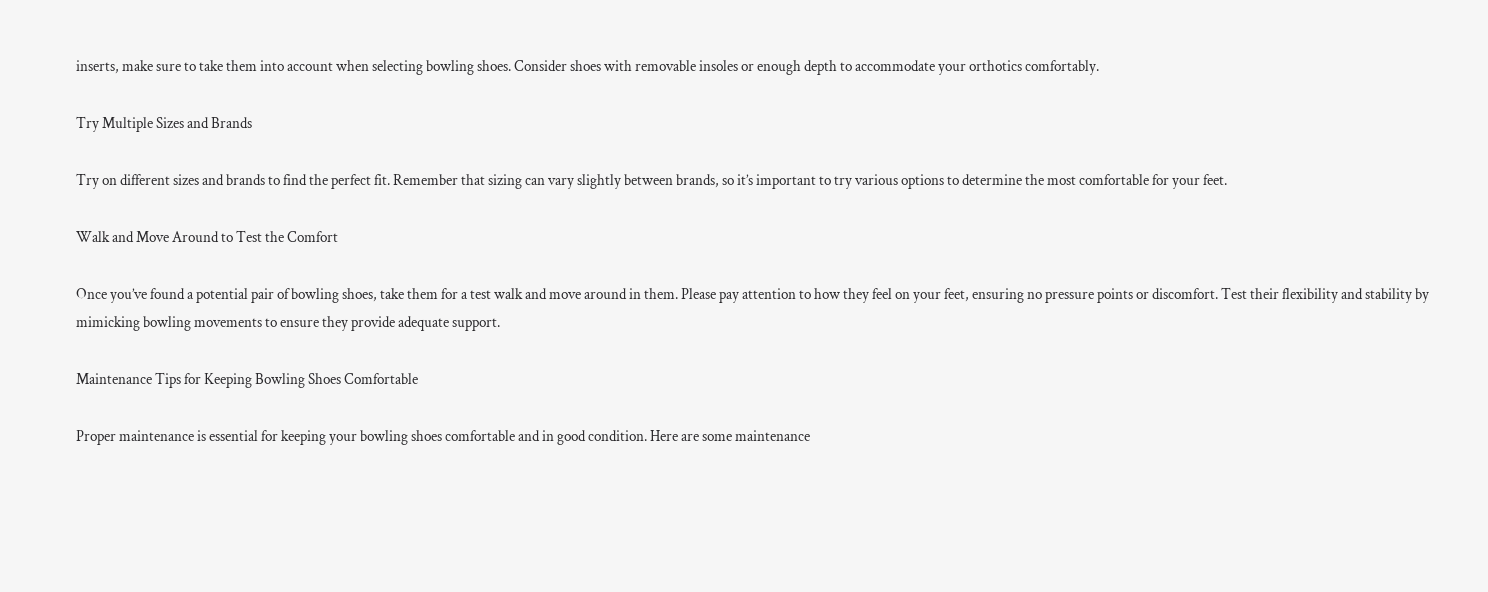inserts, make sure to take them into account when selecting bowling shoes. Consider shoes with removable insoles or enough depth to accommodate your orthotics comfortably.

Try Multiple Sizes and Brands

Try on different sizes and brands to find the perfect fit. Remember that sizing can vary slightly between brands, so it’s important to try various options to determine the most comfortable for your feet.

Walk and Move Around to Test the Comfort

Once you’ve found a potential pair of bowling shoes, take them for a test walk and move around in them. Please pay attention to how they feel on your feet, ensuring no pressure points or discomfort. Test their flexibility and stability by mimicking bowling movements to ensure they provide adequate support.

Maintenance Tips for Keeping Bowling Shoes Comfortable

Proper maintenance is essential for keeping your bowling shoes comfortable and in good condition. Here are some maintenance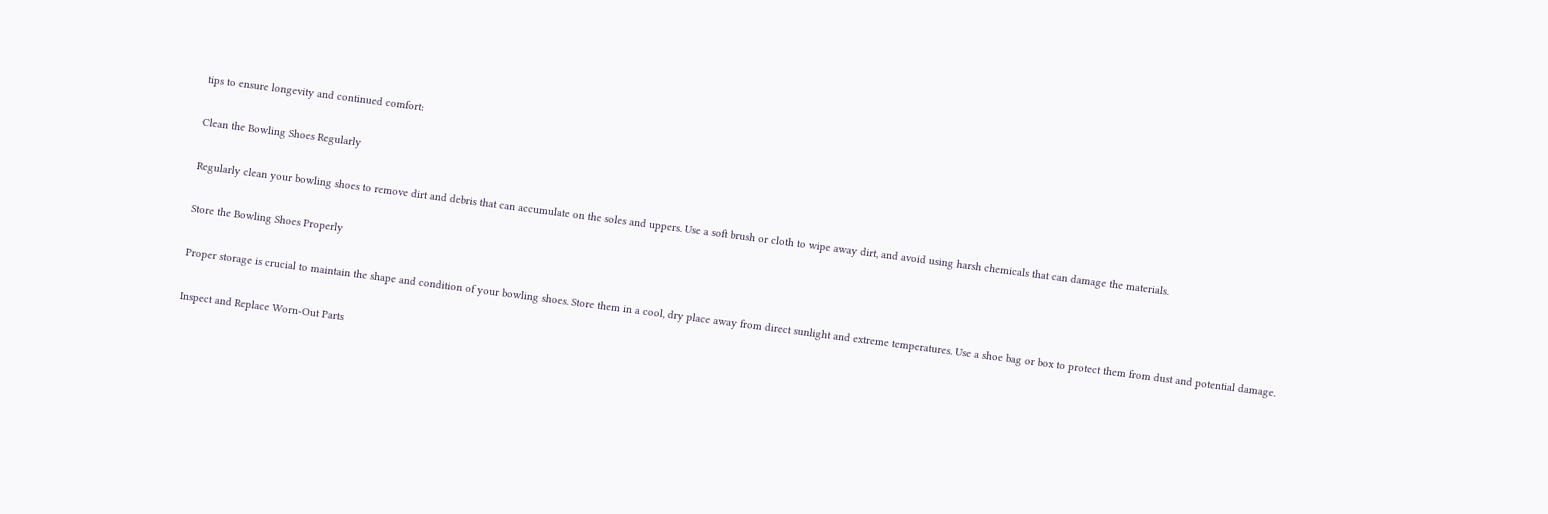tips to ensure longevity and continued comfort:

Clean the Bowling Shoes Regularly

Regularly clean your bowling shoes to remove dirt and debris that can accumulate on the soles and uppers. Use a soft brush or cloth to wipe away dirt, and avoid using harsh chemicals that can damage the materials.

Store the Bowling Shoes Properly

Proper storage is crucial to maintain the shape and condition of your bowling shoes. Store them in a cool, dry place away from direct sunlight and extreme temperatures. Use a shoe bag or box to protect them from dust and potential damage.

Inspect and Replace Worn-Out Parts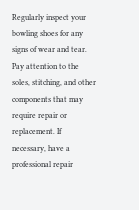Regularly inspect your bowling shoes for any signs of wear and tear. Pay attention to the soles, stitching, and other components that may require repair or replacement. If necessary, have a professional repair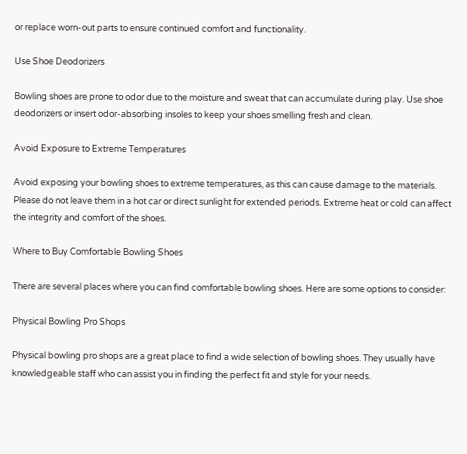or replace worn-out parts to ensure continued comfort and functionality.

Use Shoe Deodorizers

Bowling shoes are prone to odor due to the moisture and sweat that can accumulate during play. Use shoe deodorizers or insert odor-absorbing insoles to keep your shoes smelling fresh and clean.

Avoid Exposure to Extreme Temperatures

Avoid exposing your bowling shoes to extreme temperatures, as this can cause damage to the materials. Please do not leave them in a hot car or direct sunlight for extended periods. Extreme heat or cold can affect the integrity and comfort of the shoes.

Where to Buy Comfortable Bowling Shoes

There are several places where you can find comfortable bowling shoes. Here are some options to consider:

Physical Bowling Pro Shops

Physical bowling pro shops are a great place to find a wide selection of bowling shoes. They usually have knowledgeable staff who can assist you in finding the perfect fit and style for your needs.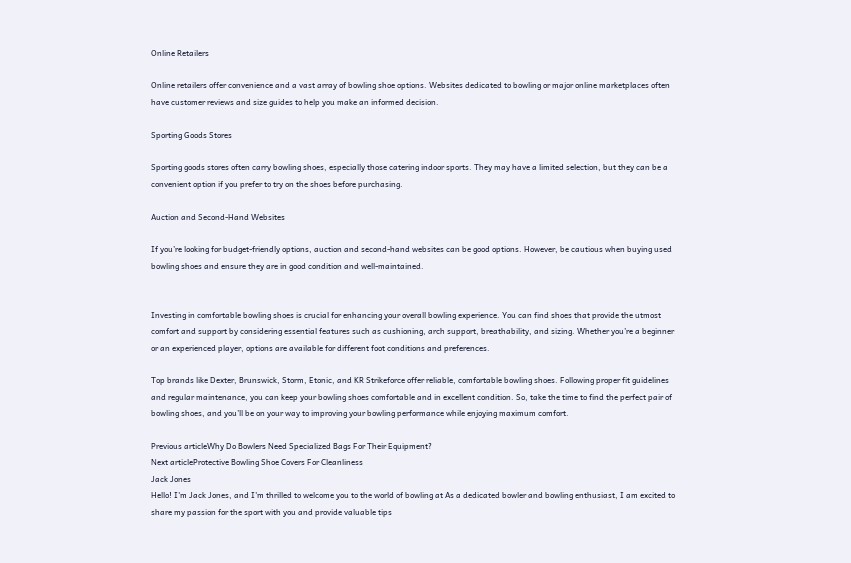Online Retailers

Online retailers offer convenience and a vast array of bowling shoe options. Websites dedicated to bowling or major online marketplaces often have customer reviews and size guides to help you make an informed decision.

Sporting Goods Stores

Sporting goods stores often carry bowling shoes, especially those catering indoor sports. They may have a limited selection, but they can be a convenient option if you prefer to try on the shoes before purchasing.

Auction and Second-Hand Websites

If you’re looking for budget-friendly options, auction and second-hand websites can be good options. However, be cautious when buying used bowling shoes and ensure they are in good condition and well-maintained.


Investing in comfortable bowling shoes is crucial for enhancing your overall bowling experience. You can find shoes that provide the utmost comfort and support by considering essential features such as cushioning, arch support, breathability, and sizing. Whether you’re a beginner or an experienced player, options are available for different foot conditions and preferences.

Top brands like Dexter, Brunswick, Storm, Etonic, and KR Strikeforce offer reliable, comfortable bowling shoes. Following proper fit guidelines and regular maintenance, you can keep your bowling shoes comfortable and in excellent condition. So, take the time to find the perfect pair of bowling shoes, and you’ll be on your way to improving your bowling performance while enjoying maximum comfort.

Previous articleWhy Do Bowlers Need Specialized Bags For Their Equipment?
Next articleProtective Bowling Shoe Covers For Cleanliness
Jack Jones
Hello! I'm Jack Jones, and I'm thrilled to welcome you to the world of bowling at As a dedicated bowler and bowling enthusiast, I am excited to share my passion for the sport with you and provide valuable tips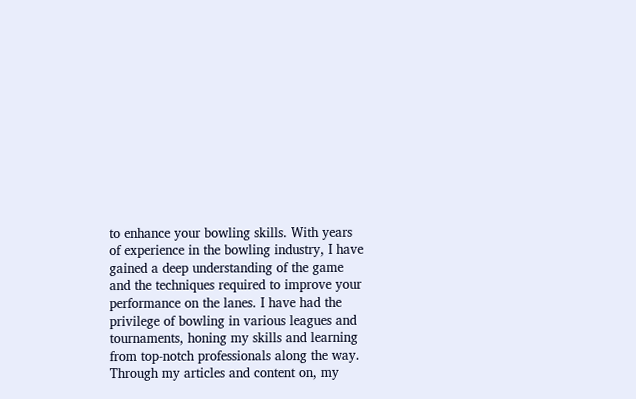to enhance your bowling skills. With years of experience in the bowling industry, I have gained a deep understanding of the game and the techniques required to improve your performance on the lanes. I have had the privilege of bowling in various leagues and tournaments, honing my skills and learning from top-notch professionals along the way. Through my articles and content on, my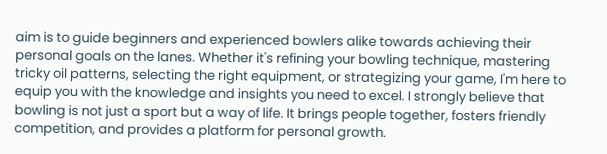aim is to guide beginners and experienced bowlers alike towards achieving their personal goals on the lanes. Whether it's refining your bowling technique, mastering tricky oil patterns, selecting the right equipment, or strategizing your game, I'm here to equip you with the knowledge and insights you need to excel. I strongly believe that bowling is not just a sport but a way of life. It brings people together, fosters friendly competition, and provides a platform for personal growth.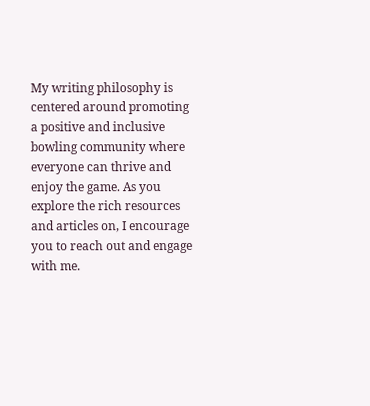My writing philosophy is centered around promoting a positive and inclusive bowling community where everyone can thrive and enjoy the game. As you explore the rich resources and articles on, I encourage you to reach out and engage with me.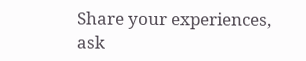Share your experiences, ask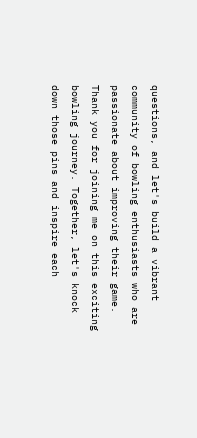questions, and let's build a vibrant community of bowling enthusiasts who are passionate about improving their game. Thank you for joining me on this exciting bowling journey. Together, let's knock down those pins and inspire each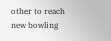other to reach new bowling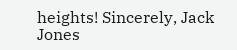heights! Sincerely, Jack Jones